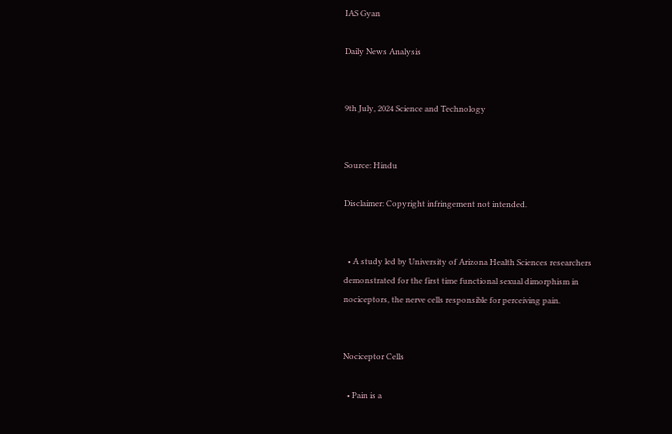IAS Gyan

Daily News Analysis


9th July, 2024 Science and Technology


Source: Hindu

Disclaimer: Copyright infringement not intended.


  • A study led by University of Arizona Health Sciences researchers demonstrated for the first time functional sexual dimorphism in nociceptors, the nerve cells responsible for perceiving pain.


Nociceptor Cells

  • Pain is a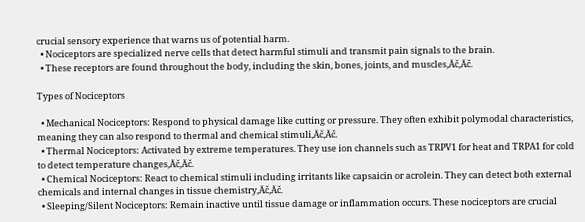crucial sensory experience that warns us of potential harm.
  • Nociceptors are specialized nerve cells that detect harmful stimuli and transmit pain signals to the brain.
  • These receptors are found throughout the body, including the skin, bones, joints, and muscles‚Äč‚Äč.

Types of Nociceptors

  • Mechanical Nociceptors: Respond to physical damage like cutting or pressure. They often exhibit polymodal characteristics, meaning they can also respond to thermal and chemical stimuli‚Äč‚Äč.
  • Thermal Nociceptors: Activated by extreme temperatures. They use ion channels such as TRPV1 for heat and TRPA1 for cold to detect temperature changes‚Äč‚Äč.
  • Chemical Nociceptors: React to chemical stimuli including irritants like capsaicin or acrolein. They can detect both external chemicals and internal changes in tissue chemistry‚Äč‚Äč.
  • Sleeping/Silent Nociceptors: Remain inactive until tissue damage or inflammation occurs. These nociceptors are crucial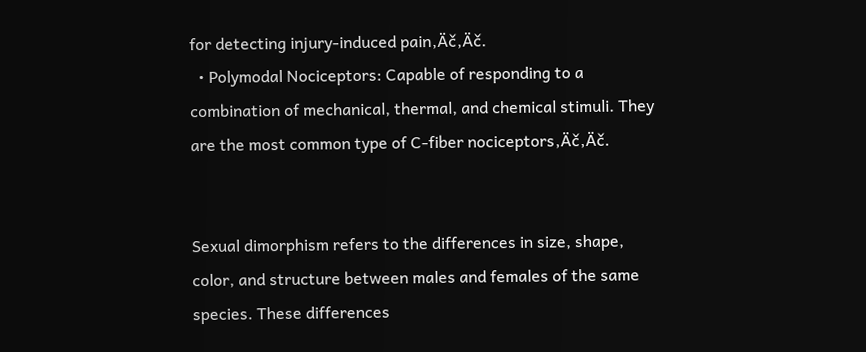for detecting injury-induced pain‚Äč‚Äč.
  • Polymodal Nociceptors: Capable of responding to a combination of mechanical, thermal, and chemical stimuli. They are the most common type of C-fiber nociceptors‚Äč‚Äč.


Sexual dimorphism refers to the differences in size, shape, color, and structure between males and females of the same species. These differences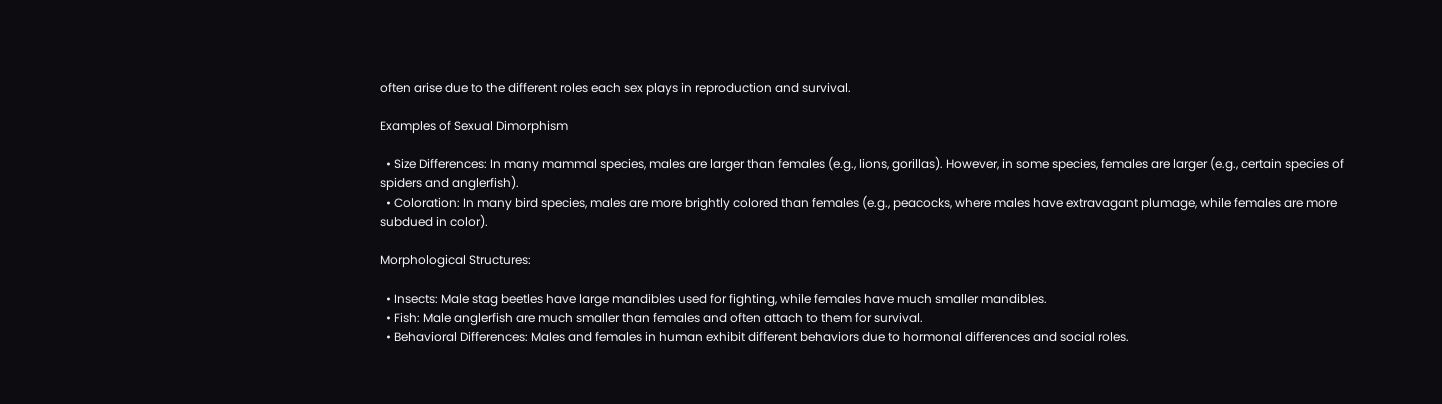often arise due to the different roles each sex plays in reproduction and survival.

Examples of Sexual Dimorphism

  • Size Differences: In many mammal species, males are larger than females (e.g., lions, gorillas). However, in some species, females are larger (e.g., certain species of spiders and anglerfish).
  • Coloration: In many bird species, males are more brightly colored than females (e.g., peacocks, where males have extravagant plumage, while females are more subdued in color).

Morphological Structures:

  • Insects: Male stag beetles have large mandibles used for fighting, while females have much smaller mandibles.
  • Fish: Male anglerfish are much smaller than females and often attach to them for survival.
  • Behavioral Differences: Males and females in human exhibit different behaviors due to hormonal differences and social roles.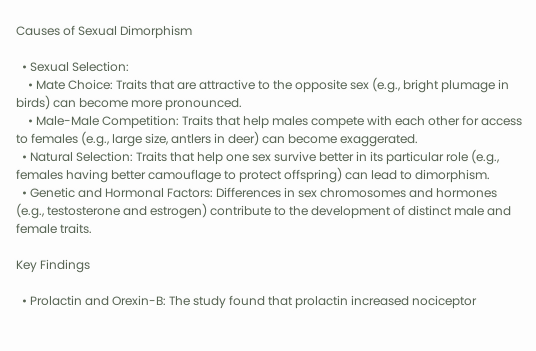Causes of Sexual Dimorphism

  • Sexual Selection:
    • Mate Choice: Traits that are attractive to the opposite sex (e.g., bright plumage in birds) can become more pronounced.
    • Male-Male Competition: Traits that help males compete with each other for access to females (e.g., large size, antlers in deer) can become exaggerated.
  • Natural Selection: Traits that help one sex survive better in its particular role (e.g., females having better camouflage to protect offspring) can lead to dimorphism.
  • Genetic and Hormonal Factors: Differences in sex chromosomes and hormones (e.g., testosterone and estrogen) contribute to the development of distinct male and female traits.

Key Findings

  • Prolactin and Orexin-B: The study found that prolactin increased nociceptor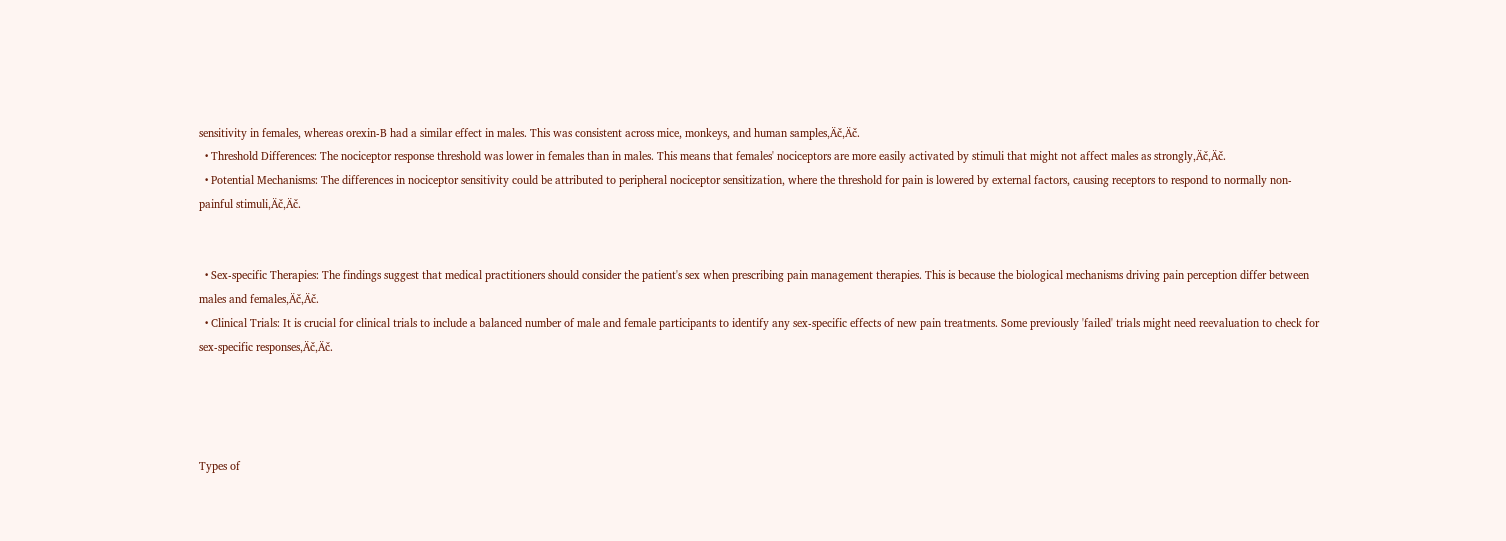sensitivity in females, whereas orexin-B had a similar effect in males. This was consistent across mice, monkeys, and human samples‚Äč‚Äč.
  • Threshold Differences: The nociceptor response threshold was lower in females than in males. This means that females' nociceptors are more easily activated by stimuli that might not affect males as strongly‚Äč‚Äč.
  • Potential Mechanisms: The differences in nociceptor sensitivity could be attributed to peripheral nociceptor sensitization, where the threshold for pain is lowered by external factors, causing receptors to respond to normally non-painful stimuli‚Äč‚Äč.


  • Sex-specific Therapies: The findings suggest that medical practitioners should consider the patient's sex when prescribing pain management therapies. This is because the biological mechanisms driving pain perception differ between males and females‚Äč‚Äč.
  • Clinical Trials: It is crucial for clinical trials to include a balanced number of male and female participants to identify any sex-specific effects of new pain treatments. Some previously 'failed' trials might need reevaluation to check for sex-specific responses‚Äč‚Äč.




Types of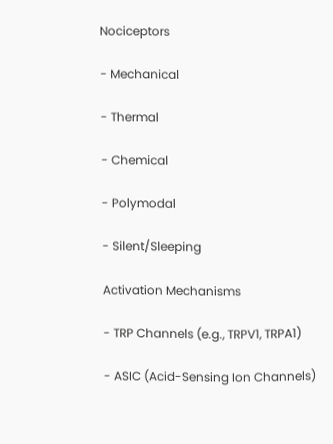Nociceptors

- Mechanical

- Thermal

- Chemical

- Polymodal

- Silent/Sleeping

Activation Mechanisms

- TRP Channels (e.g., TRPV1, TRPA1)

- ASIC (Acid-Sensing Ion Channels)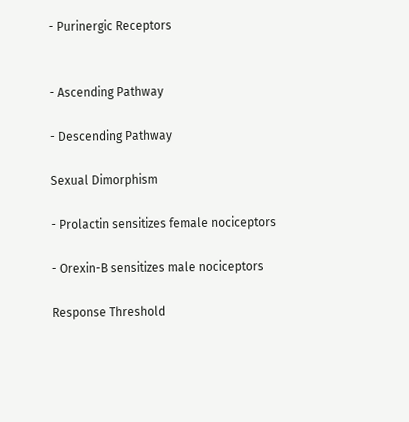- Purinergic Receptors


- Ascending Pathway

- Descending Pathway

Sexual Dimorphism

- Prolactin sensitizes female nociceptors

- Orexin-B sensitizes male nociceptors

Response Threshold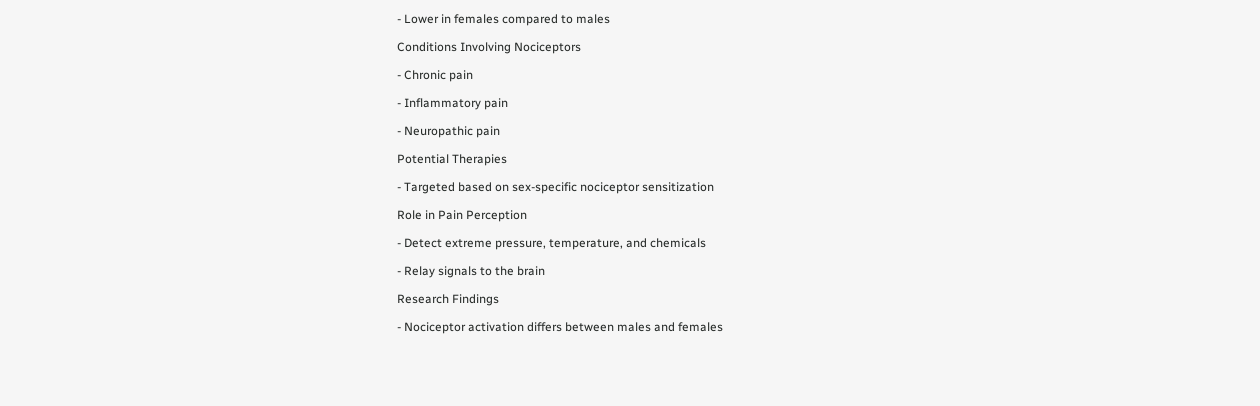- Lower in females compared to males

Conditions Involving Nociceptors

- Chronic pain

- Inflammatory pain

- Neuropathic pain

Potential Therapies

- Targeted based on sex-specific nociceptor sensitization

Role in Pain Perception

- Detect extreme pressure, temperature, and chemicals

- Relay signals to the brain

Research Findings

- Nociceptor activation differs between males and females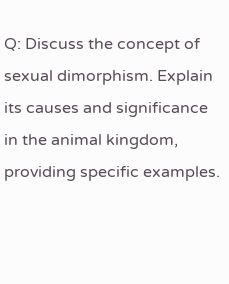Q: Discuss the concept of sexual dimorphism. Explain its causes and significance in the animal kingdom, providing specific examples.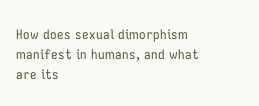How does sexual dimorphism manifest in humans, and what are its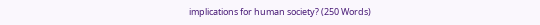implications for human society? (250 Words)